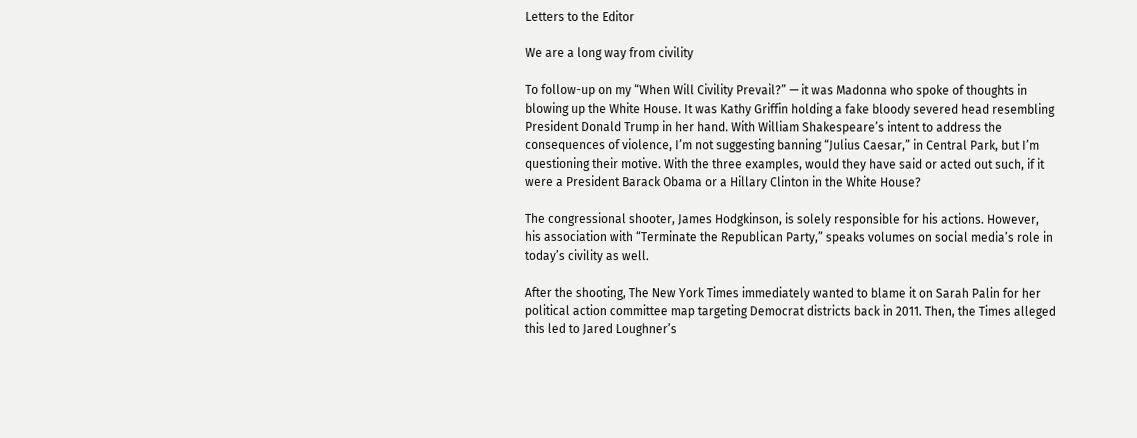Letters to the Editor

We are a long way from civility

To follow-up on my “When Will Civility Prevail?” — it was Madonna who spoke of thoughts in blowing up the White House. It was Kathy Griffin holding a fake bloody severed head resembling President Donald Trump in her hand. With William Shakespeare’s intent to address the consequences of violence, I’m not suggesting banning “Julius Caesar,” in Central Park, but I’m questioning their motive. With the three examples, would they have said or acted out such, if it were a President Barack Obama or a Hillary Clinton in the White House?

The congressional shooter, James Hodgkinson, is solely responsible for his actions. However, his association with “Terminate the Republican Party,” speaks volumes on social media’s role in today’s civility as well.

After the shooting, The New York Times immediately wanted to blame it on Sarah Palin for her political action committee map targeting Democrat districts back in 2011. Then, the Times alleged this led to Jared Loughner’s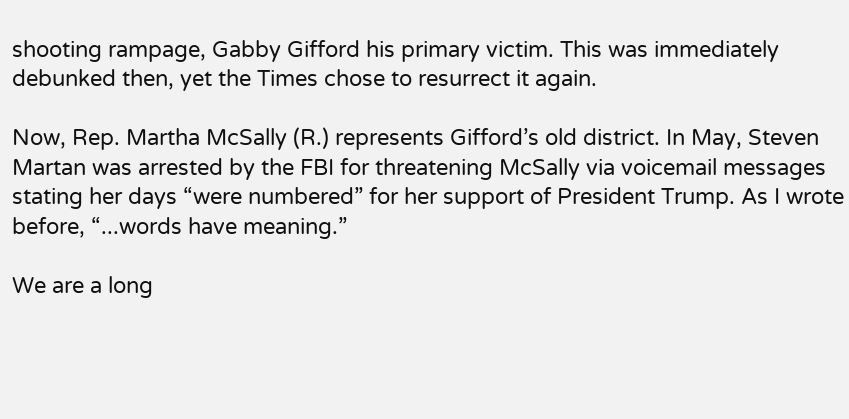shooting rampage, Gabby Gifford his primary victim. This was immediately debunked then, yet the Times chose to resurrect it again.

Now, Rep. Martha McSally (R.) represents Gifford’s old district. In May, Steven Martan was arrested by the FBI for threatening McSally via voicemail messages stating her days “were numbered” for her support of President Trump. As I wrote before, “...words have meaning.”

We are a long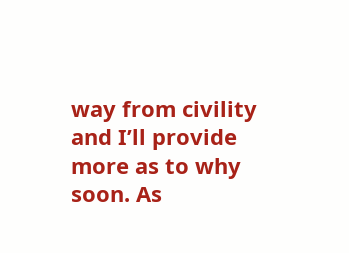way from civility and I’ll provide more as to why soon. As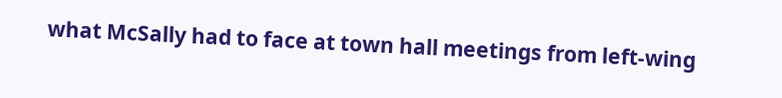what McSally had to face at town hall meetings from left-wing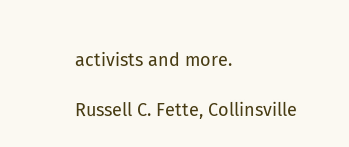activists and more.

Russell C. Fette, Collinsville